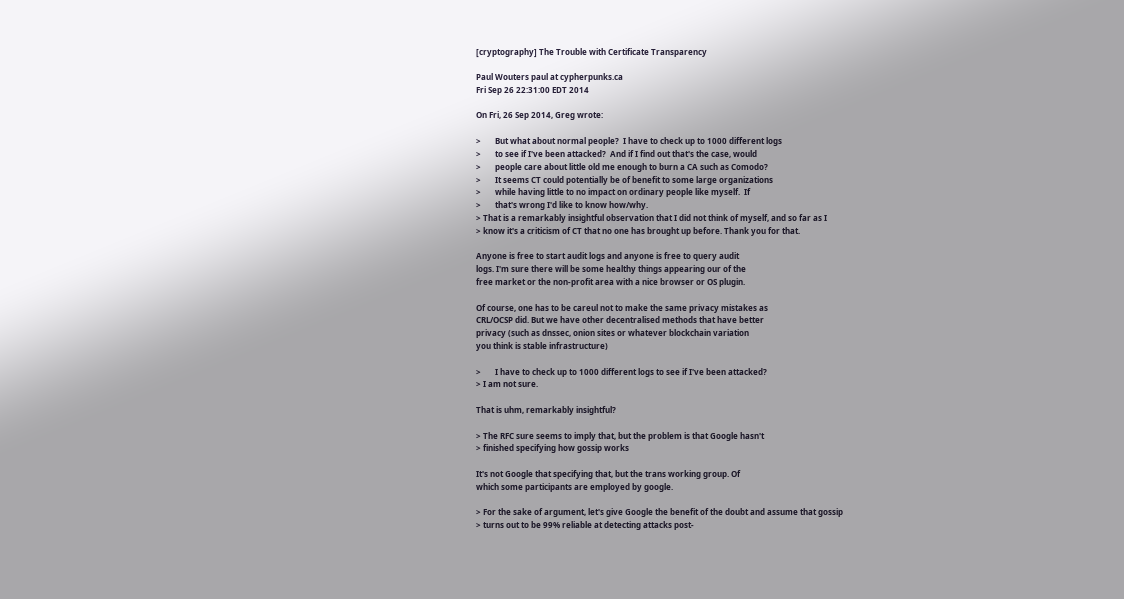[cryptography] The Trouble with Certificate Transparency

Paul Wouters paul at cypherpunks.ca
Fri Sep 26 22:31:00 EDT 2014

On Fri, 26 Sep 2014, Greg wrote:

>       But what about normal people?  I have to check up to 1000 different logs
>       to see if I've been attacked?  And if I find out that's the case, would
>       people care about little old me enough to burn a CA such as Comodo?
>       It seems CT could potentially be of benefit to some large organizations
>       while having little to no impact on ordinary people like myself.  If
>       that's wrong I'd like to know how/why.
> That is a remarkably insightful observation that I did not think of myself, and so far as I
> know it's a criticism of CT that no one has brought up before. Thank you for that.

Anyone is free to start audit logs and anyone is free to query audit
logs. I'm sure there will be some healthy things appearing our of the
free market or the non-profit area with a nice browser or OS plugin.

Of course, one has to be careul not to make the same privacy mistakes as
CRL/OCSP did. But we have other decentralised methods that have better
privacy (such as dnssec, onion sites or whatever blockchain variation
you think is stable infrastructure)

>       I have to check up to 1000 different logs to see if I've been attacked?
> I am not sure.

That is uhm, remarkably insightful?

> The RFC sure seems to imply that, but the problem is that Google hasn't
> finished specifying how gossip works

It's not Google that specifying that, but the trans working group. Of
which some participants are employed by google.

> For the sake of argument, let's give Google the benefit of the doubt and assume that gossip
> turns out to be 99% reliable at detecting attacks post-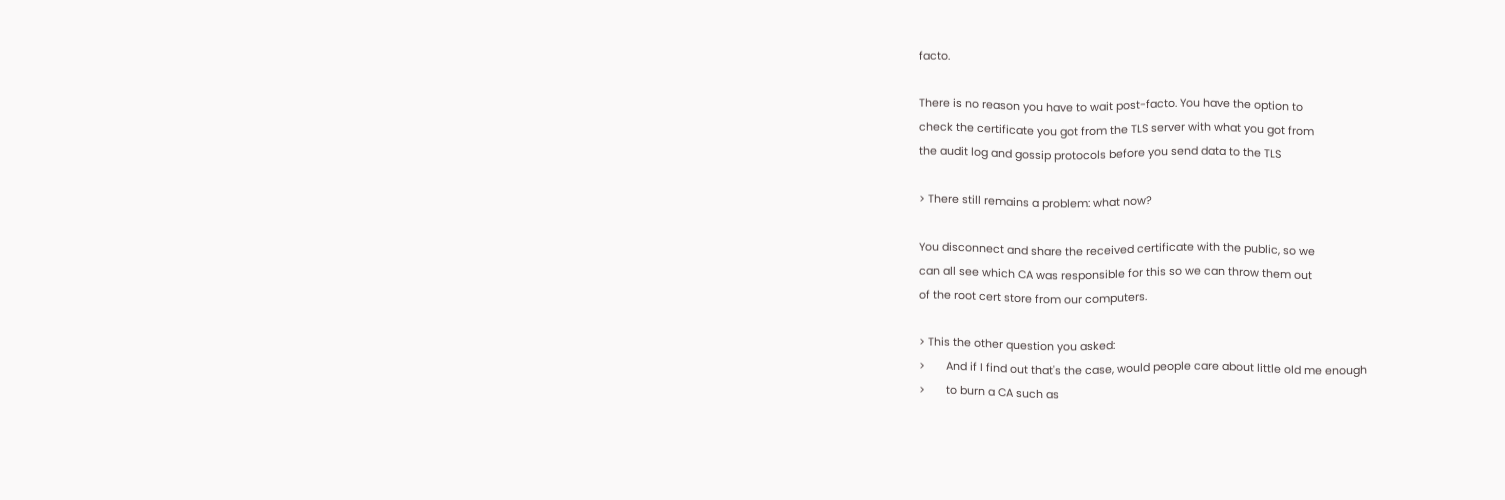facto.

There is no reason you have to wait post-facto. You have the option to
check the certificate you got from the TLS server with what you got from
the audit log and gossip protocols before you send data to the TLS

> There still remains a problem: what now?

You disconnect and share the received certificate with the public, so we
can all see which CA was responsible for this so we can throw them out
of the root cert store from our computers.

> This the other question you asked:
>       And if I find out that's the case, would people care about little old me enough
>       to burn a CA such as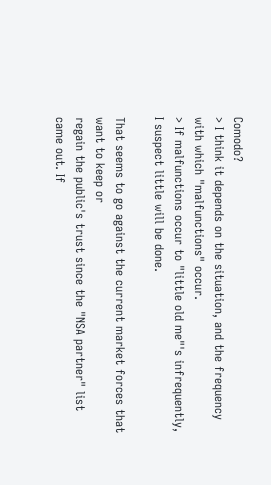Comodo?
> I think it depends on the situation, and the frequency with which "malfunctions" occur.
> If malfunctions occur to "little old me"'s infrequently, I suspect little will be done.

That seems to go against the current market forces that want to keep or
regain the public's trust since the "NSA partner" list came out. If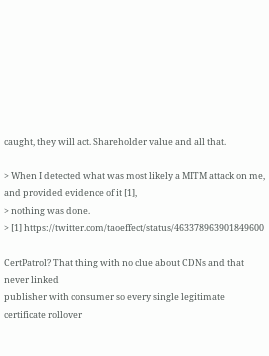caught, they will act. Shareholder value and all that.

> When I detected what was most likely a MITM attack on me, and provided evidence of it [1],
> nothing was done.
> [1] https://twitter.com/taoeffect/status/463378963901849600

CertPatrol? That thing with no clue about CDNs and that never linked
publisher with consumer so every single legitimate certificate rollover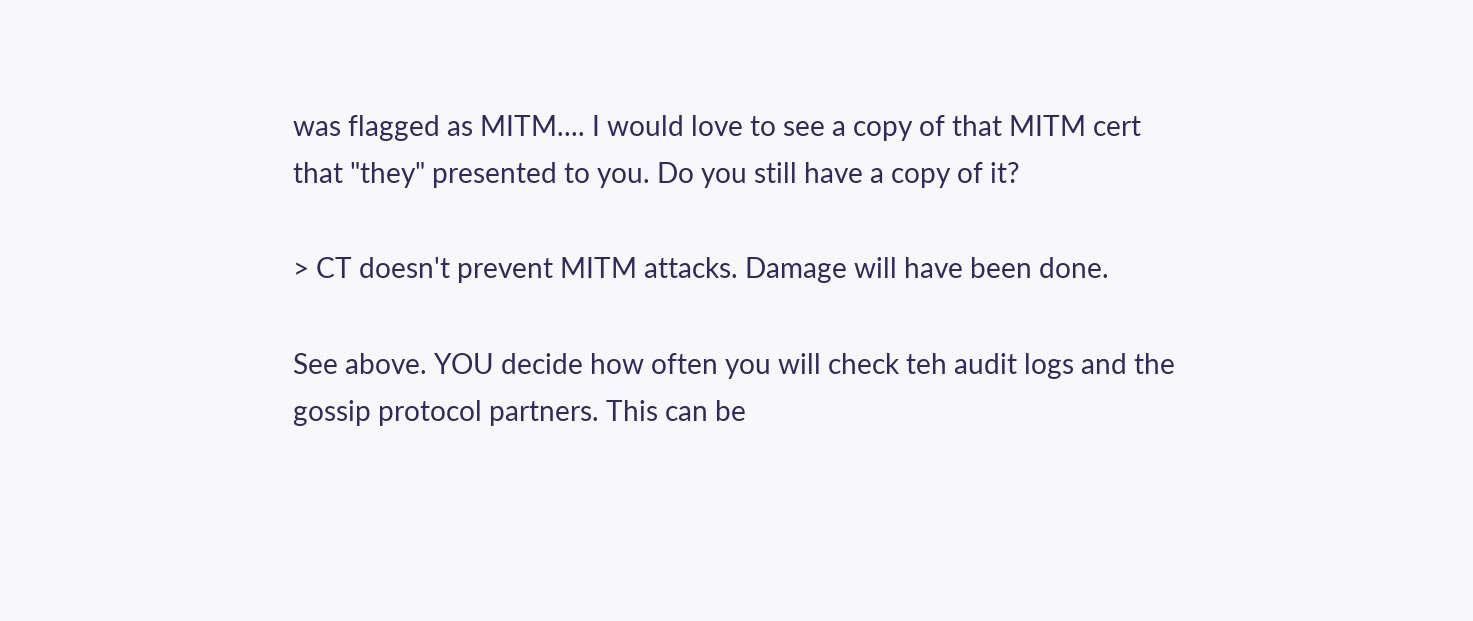was flagged as MITM.... I would love to see a copy of that MITM cert
that "they" presented to you. Do you still have a copy of it?

> CT doesn't prevent MITM attacks. Damage will have been done.

See above. YOU decide how often you will check teh audit logs and the
gossip protocol partners. This can be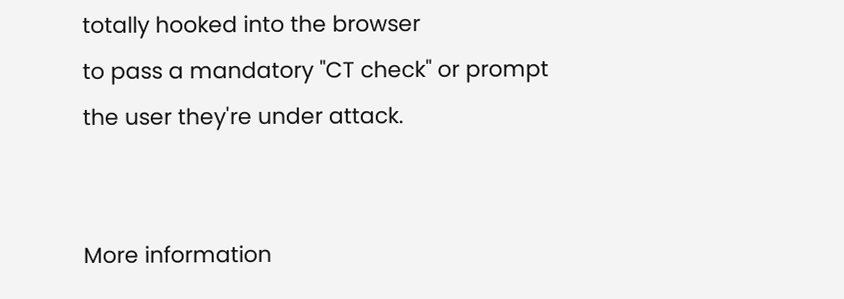totally hooked into the browser
to pass a mandatory "CT check" or prompt the user they're under attack.


More information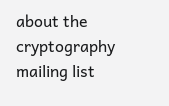about the cryptography mailing list